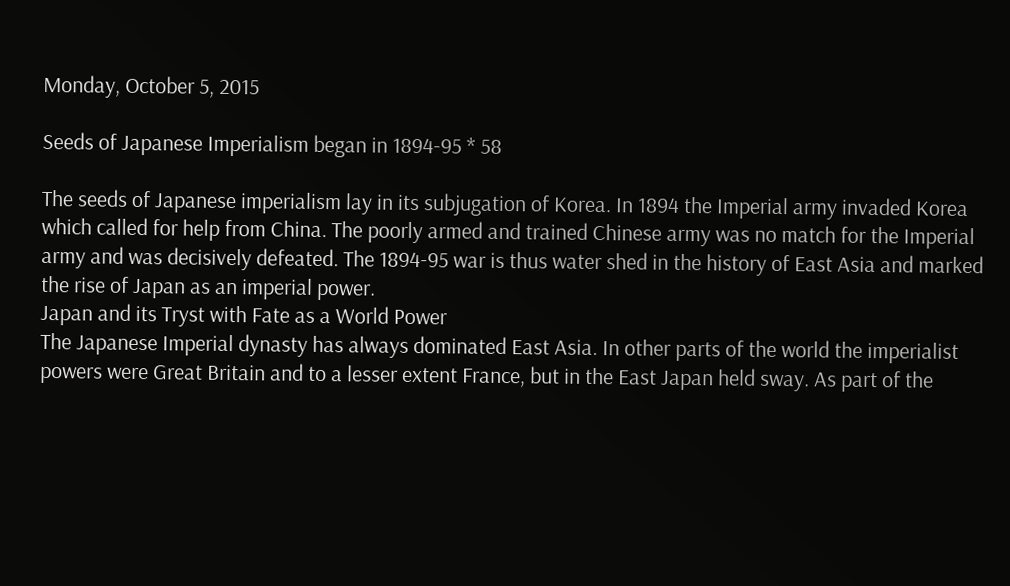Monday, October 5, 2015

Seeds of Japanese Imperialism began in 1894-95 * 58

The seeds of Japanese imperialism lay in its subjugation of Korea. In 1894 the Imperial army invaded Korea which called for help from China. The poorly armed and trained Chinese army was no match for the Imperial army and was decisively defeated. The 1894-95 war is thus water shed in the history of East Asia and marked the rise of Japan as an imperial power.
Japan and its Tryst with Fate as a World Power
The Japanese Imperial dynasty has always dominated East Asia. In other parts of the world the imperialist powers were Great Britain and to a lesser extent France, but in the East Japan held sway. As part of the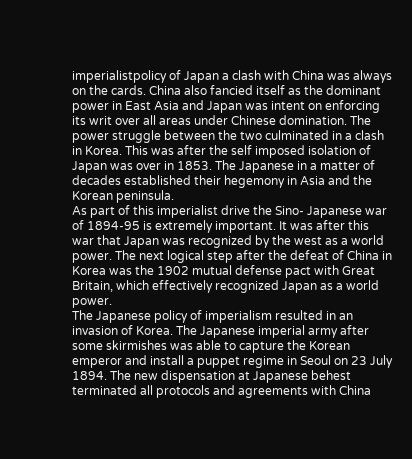imperialistpolicy of Japan a clash with China was always on the cards. China also fancied itself as the dominant power in East Asia and Japan was intent on enforcing its writ over all areas under Chinese domination. The power struggle between the two culminated in a clash in Korea. This was after the self imposed isolation of Japan was over in 1853. The Japanese in a matter of decades established their hegemony in Asia and the Korean peninsula.
As part of this imperialist drive the Sino- Japanese war of 1894-95 is extremely important. It was after this war that Japan was recognized by the west as a world power. The next logical step after the defeat of China in Korea was the 1902 mutual defense pact with Great Britain, which effectively recognized Japan as a world power.
The Japanese policy of imperialism resulted in an invasion of Korea. The Japanese imperial army after some skirmishes was able to capture the Korean emperor and install a puppet regime in Seoul on 23 July 1894. The new dispensation at Japanese behest terminated all protocols and agreements with China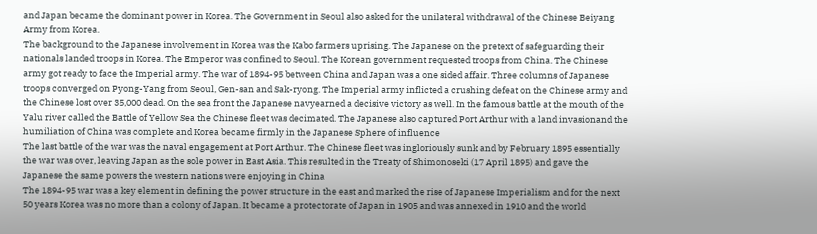and Japan became the dominant power in Korea. The Government in Seoul also asked for the unilateral withdrawal of the Chinese Beiyang Army from Korea.
The background to the Japanese involvement in Korea was the Kabo farmers uprising. The Japanese on the pretext of safeguarding their nationals landed troops in Korea. The Emperor was confined to Seoul. The Korean government requested troops from China. The Chinese army got ready to face the Imperial army. The war of 1894-95 between China and Japan was a one sided affair. Three columns of Japanese troops converged on Pyong-Yang from Seoul, Gen-san and Sak-ryong. The Imperial army inflicted a crushing defeat on the Chinese army and the Chinese lost over 35,000 dead. On the sea front the Japanese navyearned a decisive victory as well. In the famous battle at the mouth of the Yalu river called the Battle of Yellow Sea the Chinese fleet was decimated. The Japanese also captured Port Arthur with a land invasionand the humiliation of China was complete and Korea became firmly in the Japanese Sphere of influence
The last battle of the war was the naval engagement at Port Arthur. The Chinese fleet was ingloriously sunk and by February 1895 essentially the war was over, leaving Japan as the sole power in East Asia. This resulted in the Treaty of Shimonoseki (17 April 1895) and gave the Japanese the same powers the western nations were enjoying in China
The 1894-95 war was a key element in defining the power structure in the east and marked the rise of Japanese Imperialism and for the next 50 years Korea was no more than a colony of Japan. It became a protectorate of Japan in 1905 and was annexed in 1910 and the world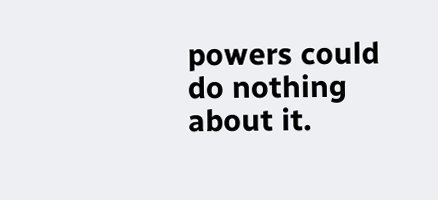powers could do nothing about it.